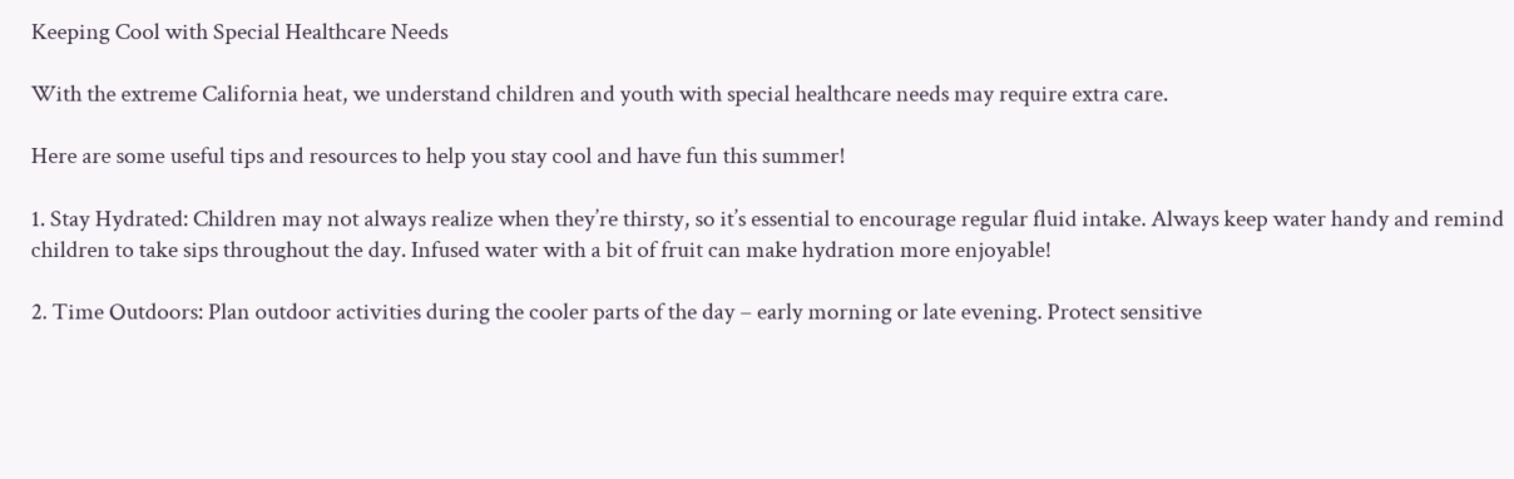Keeping Cool with Special Healthcare Needs

With the extreme California heat, we understand children and youth with special healthcare needs may require extra care.

Here are some useful tips and resources to help you stay cool and have fun this summer!

1. Stay Hydrated: Children may not always realize when they’re thirsty, so it’s essential to encourage regular fluid intake. Always keep water handy and remind children to take sips throughout the day. Infused water with a bit of fruit can make hydration more enjoyable!

2. Time Outdoors: Plan outdoor activities during the cooler parts of the day – early morning or late evening. Protect sensitive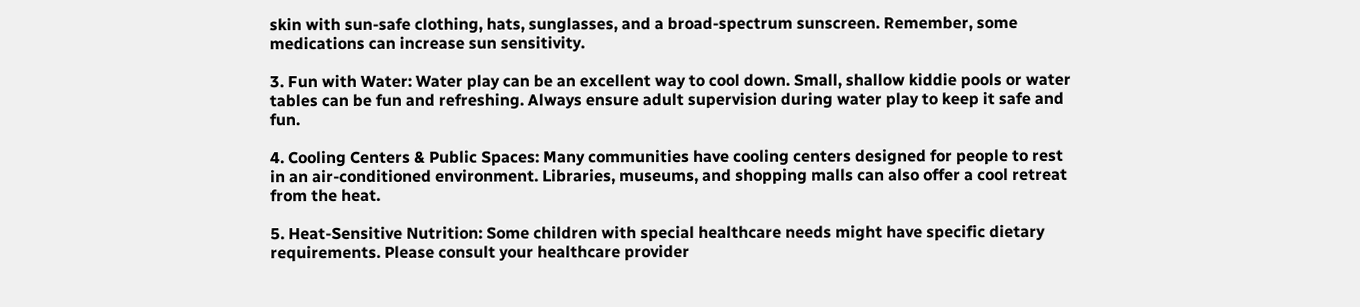skin with sun-safe clothing, hats, sunglasses, and a broad-spectrum sunscreen. Remember, some medications can increase sun sensitivity.

3. Fun with Water: Water play can be an excellent way to cool down. Small, shallow kiddie pools or water tables can be fun and refreshing. Always ensure adult supervision during water play to keep it safe and fun.

4. Cooling Centers & Public Spaces: Many communities have cooling centers designed for people to rest in an air-conditioned environment. Libraries, museums, and shopping malls can also offer a cool retreat from the heat.

5. Heat-Sensitive Nutrition: Some children with special healthcare needs might have specific dietary requirements. Please consult your healthcare provider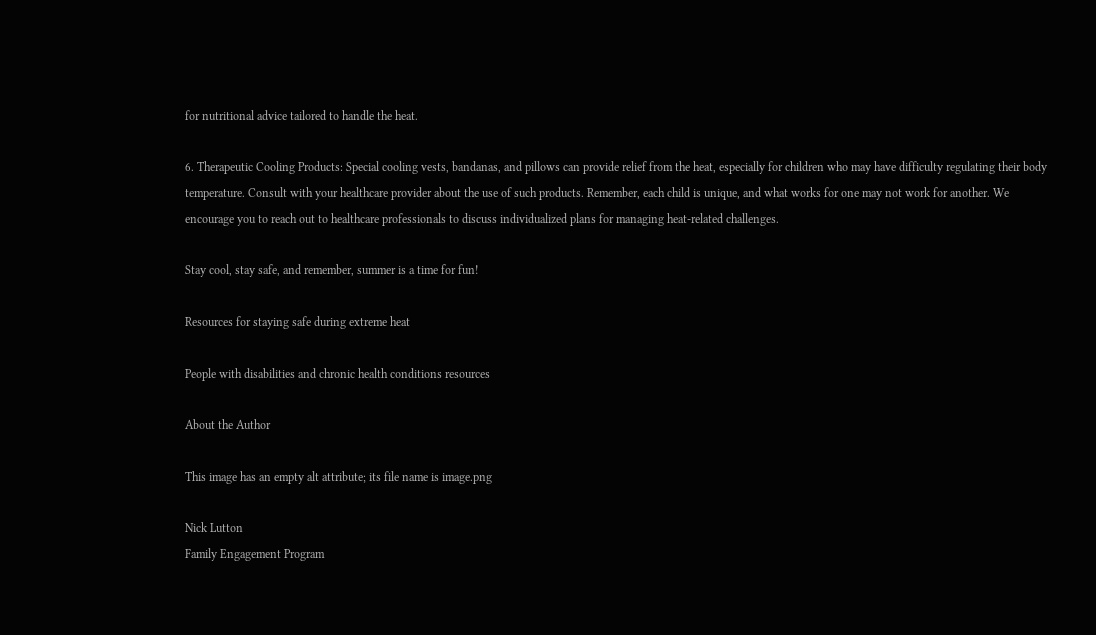for nutritional advice tailored to handle the heat.

6. Therapeutic Cooling Products: Special cooling vests, bandanas, and pillows can provide relief from the heat, especially for children who may have difficulty regulating their body temperature. Consult with your healthcare provider about the use of such products. Remember, each child is unique, and what works for one may not work for another. We encourage you to reach out to healthcare professionals to discuss individualized plans for managing heat-related challenges.

Stay cool, stay safe, and remember, summer is a time for fun!

Resources for staying safe during extreme heat

People with disabilities and chronic health conditions resources

About the Author

This image has an empty alt attribute; its file name is image.png

Nick Lutton
Family Engagement Program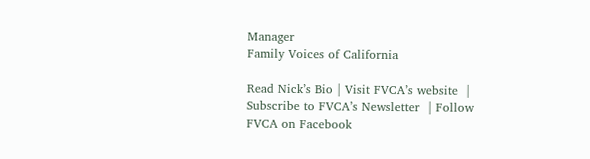Manager
Family Voices of California

Read Nick’s Bio | Visit FVCA’s website  | Subscribe to FVCA’s Newsletter  | Follow FVCA on Facebook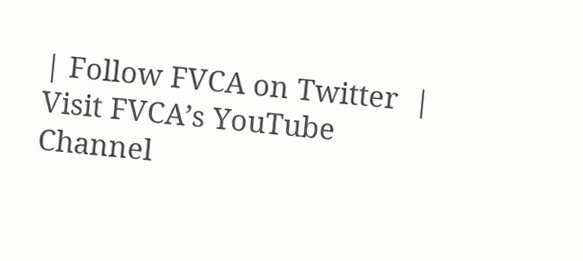| Follow FVCA on Twitter  | Visit FVCA’s YouTube Channel